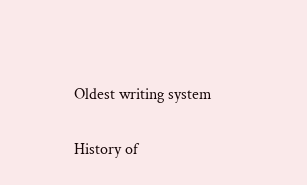Oldest writing system

History of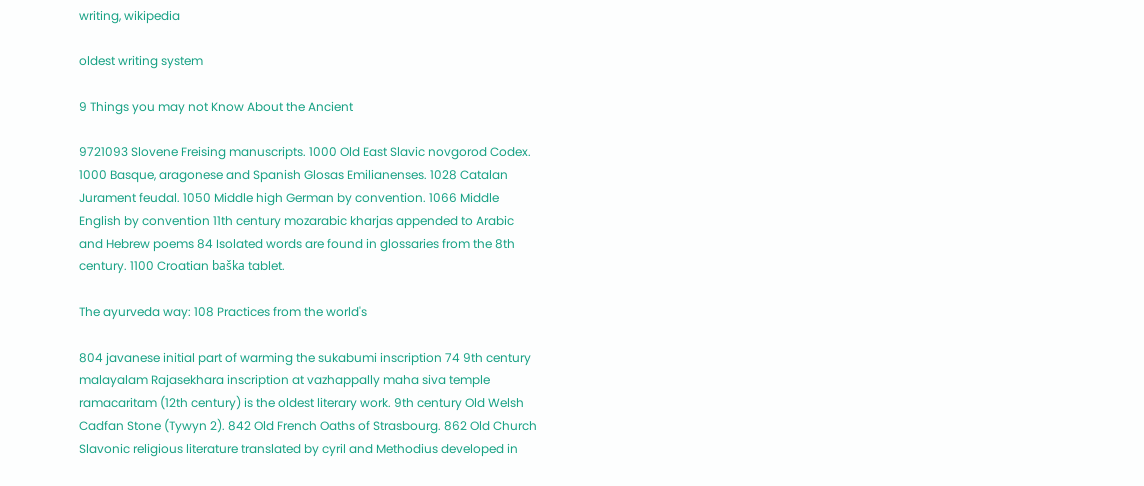writing, wikipedia

oldest writing system

9 Things you may not Know About the Ancient

9721093 Slovene Freising manuscripts. 1000 Old East Slavic novgorod Codex. 1000 Basque, aragonese and Spanish Glosas Emilianenses. 1028 Catalan Jurament feudal. 1050 Middle high German by convention. 1066 Middle English by convention 11th century mozarabic kharjas appended to Arabic and Hebrew poems 84 Isolated words are found in glossaries from the 8th century. 1100 Croatian baška tablet.

The ayurveda way: 108 Practices from the world's

804 javanese initial part of warming the sukabumi inscription 74 9th century malayalam Rajasekhara inscription at vazhappally maha siva temple ramacaritam (12th century) is the oldest literary work. 9th century Old Welsh Cadfan Stone (Tywyn 2). 842 Old French Oaths of Strasbourg. 862 Old Church Slavonic religious literature translated by cyril and Methodius developed in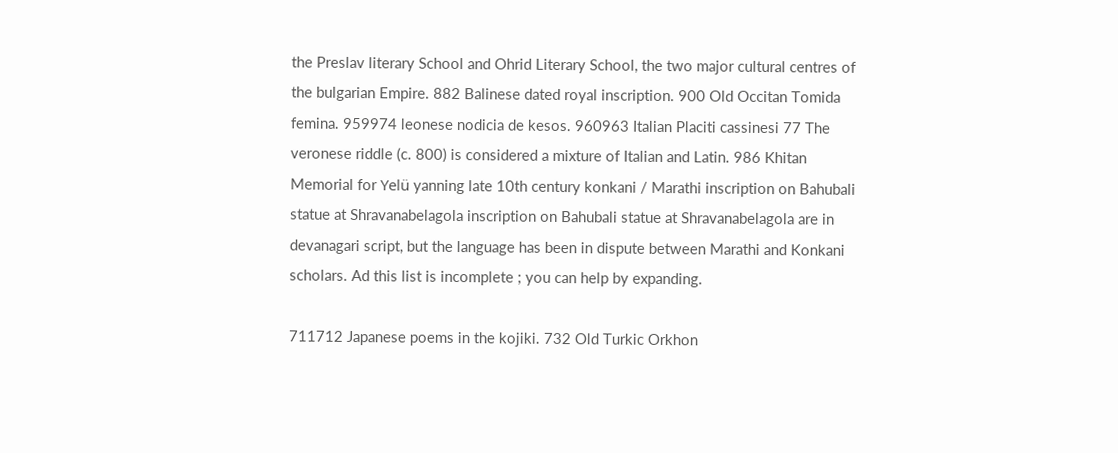the Preslav literary School and Ohrid Literary School, the two major cultural centres of the bulgarian Empire. 882 Balinese dated royal inscription. 900 Old Occitan Tomida femina. 959974 leonese nodicia de kesos. 960963 Italian Placiti cassinesi 77 The veronese riddle (c. 800) is considered a mixture of Italian and Latin. 986 Khitan Memorial for Yelü yanning late 10th century konkani / Marathi inscription on Bahubali statue at Shravanabelagola inscription on Bahubali statue at Shravanabelagola are in devanagari script, but the language has been in dispute between Marathi and Konkani scholars. Ad this list is incomplete ; you can help by expanding.

711712 Japanese poems in the kojiki. 732 Old Turkic Orkhon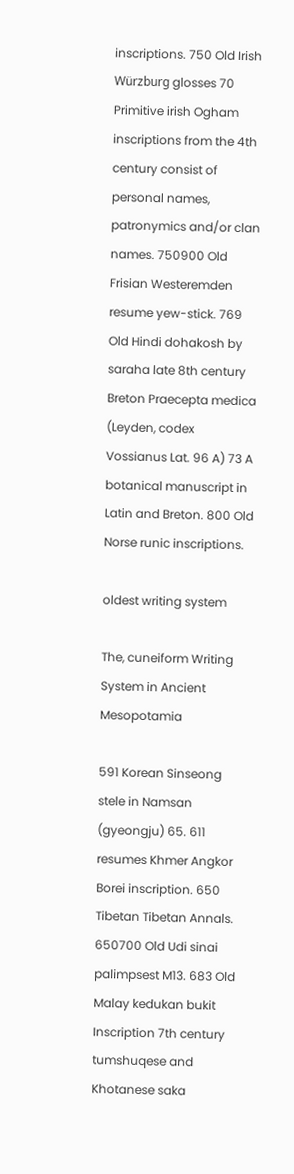inscriptions. 750 Old Irish Würzburg glosses 70 Primitive irish Ogham inscriptions from the 4th century consist of personal names, patronymics and/or clan names. 750900 Old Frisian Westeremden resume yew-stick. 769 Old Hindi dohakosh by saraha late 8th century Breton Praecepta medica (Leyden, codex Vossianus Lat. 96 A) 73 A botanical manuscript in Latin and Breton. 800 Old Norse runic inscriptions.

oldest writing system

The, cuneiform Writing System in Ancient Mesopotamia

591 Korean Sinseong stele in Namsan (gyeongju) 65. 611 resumes Khmer Angkor Borei inscription. 650 Tibetan Tibetan Annals. 650700 Old Udi sinai palimpsest M13. 683 Old Malay kedukan bukit Inscription 7th century tumshuqese and Khotanese saka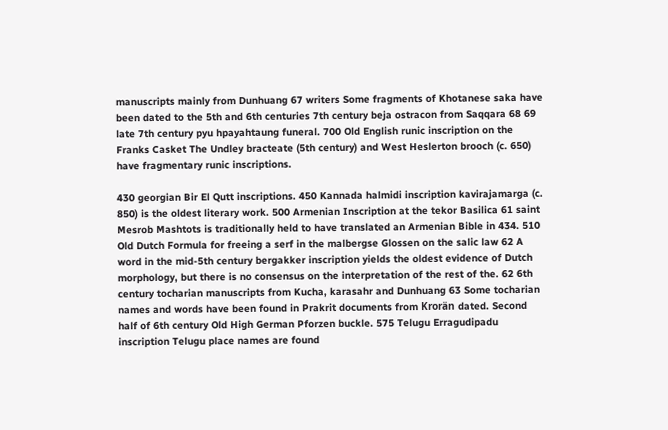manuscripts mainly from Dunhuang 67 writers Some fragments of Khotanese saka have been dated to the 5th and 6th centuries 7th century beja ostracon from Saqqara 68 69 late 7th century pyu hpayahtaung funeral. 700 Old English runic inscription on the Franks Casket The Undley bracteate (5th century) and West Heslerton brooch (c. 650) have fragmentary runic inscriptions.

430 georgian Bir El Qutt inscriptions. 450 Kannada halmidi inscription kavirajamarga (c. 850) is the oldest literary work. 500 Armenian Inscription at the tekor Basilica 61 saint Mesrob Mashtots is traditionally held to have translated an Armenian Bible in 434. 510 Old Dutch Formula for freeing a serf in the malbergse Glossen on the salic law 62 A word in the mid-5th century bergakker inscription yields the oldest evidence of Dutch morphology, but there is no consensus on the interpretation of the rest of the. 62 6th century tocharian manuscripts from Kucha, karasahr and Dunhuang 63 Some tocharian names and words have been found in Prakrit documents from Krorän dated. Second half of 6th century Old High German Pforzen buckle. 575 Telugu Erragudipadu inscription Telugu place names are found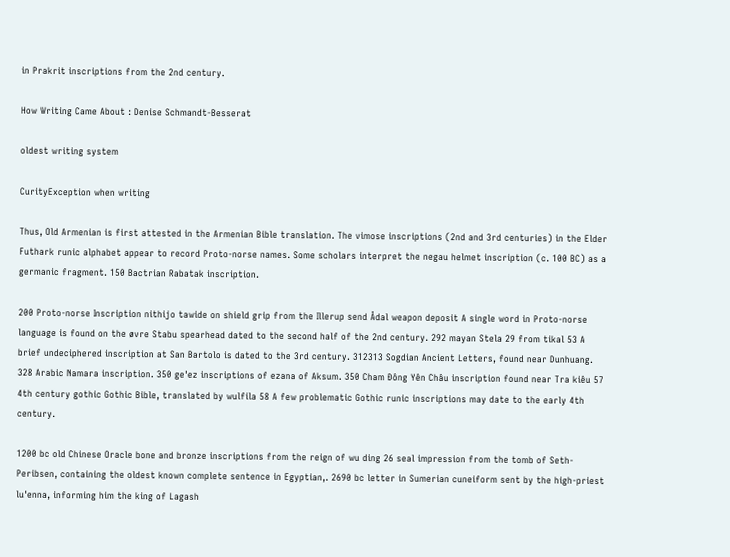in Prakrit inscriptions from the 2nd century.

How Writing Came About : Denise Schmandt-Besserat

oldest writing system

CurityException when writing

Thus, Old Armenian is first attested in the Armenian Bible translation. The vimose inscriptions (2nd and 3rd centuries) in the Elder Futhark runic alphabet appear to record Proto-norse names. Some scholars interpret the negau helmet inscription (c. 100 BC) as a germanic fragment. 150 Bactrian Rabatak inscription.

200 Proto-norse Inscription nithijo tawide on shield grip from the Illerup send Ådal weapon deposit A single word in Proto-norse language is found on the øvre Stabu spearhead dated to the second half of the 2nd century. 292 mayan Stela 29 from tikal 53 A brief undeciphered inscription at San Bartolo is dated to the 3rd century. 312313 Sogdian Ancient Letters, found near Dunhuang. 328 Arabic Namara inscription. 350 ge'ez inscriptions of ezana of Aksum. 350 Cham Đông Yên Châu inscription found near Tra kiêu 57 4th century gothic Gothic Bible, translated by wulfila 58 A few problematic Gothic runic inscriptions may date to the early 4th century.

1200 bc old Chinese Oracle bone and bronze inscriptions from the reign of wu ding 26 seal impression from the tomb of Seth-Peribsen, containing the oldest known complete sentence in Egyptian,. 2690 bc letter in Sumerian cuneiform sent by the high-priest lu'enna, informing him the king of Lagash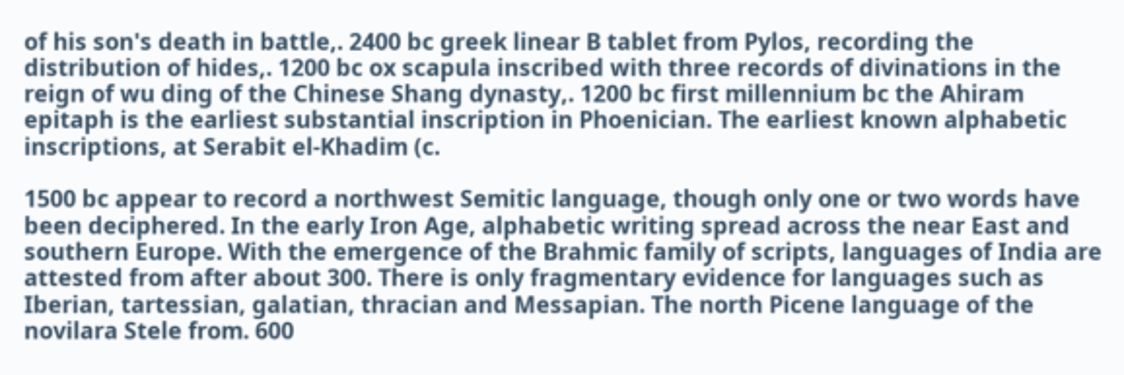of his son's death in battle,. 2400 bc greek linear B tablet from Pylos, recording the distribution of hides,. 1200 bc ox scapula inscribed with three records of divinations in the reign of wu ding of the Chinese Shang dynasty,. 1200 bc first millennium bc the Ahiram epitaph is the earliest substantial inscription in Phoenician. The earliest known alphabetic inscriptions, at Serabit el-Khadim (c.

1500 bc appear to record a northwest Semitic language, though only one or two words have been deciphered. In the early Iron Age, alphabetic writing spread across the near East and southern Europe. With the emergence of the Brahmic family of scripts, languages of India are attested from after about 300. There is only fragmentary evidence for languages such as Iberian, tartessian, galatian, thracian and Messapian. The north Picene language of the novilara Stele from. 600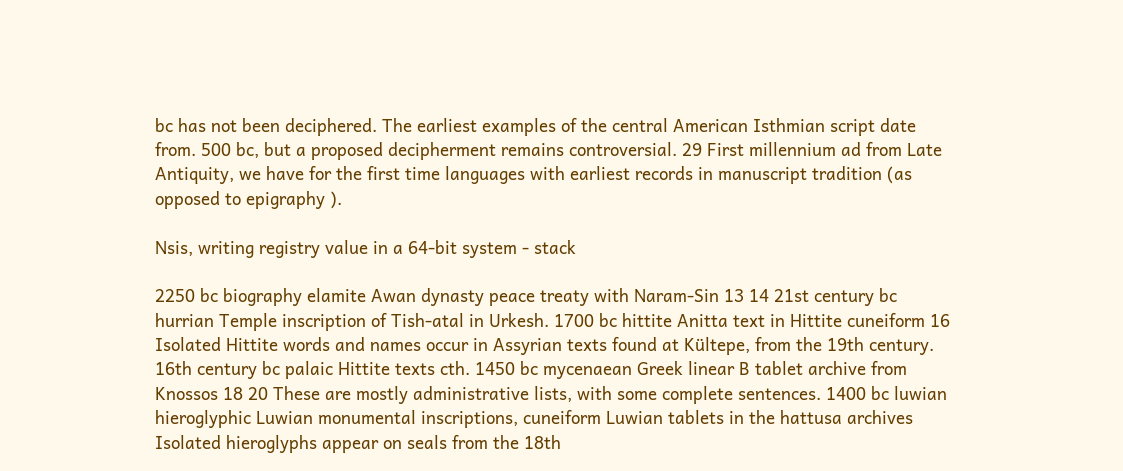bc has not been deciphered. The earliest examples of the central American Isthmian script date from. 500 bc, but a proposed decipherment remains controversial. 29 First millennium ad from Late Antiquity, we have for the first time languages with earliest records in manuscript tradition (as opposed to epigraphy ).

Nsis, writing registry value in a 64-bit system - stack

2250 bc biography elamite Awan dynasty peace treaty with Naram-Sin 13 14 21st century bc hurrian Temple inscription of Tish-atal in Urkesh. 1700 bc hittite Anitta text in Hittite cuneiform 16 Isolated Hittite words and names occur in Assyrian texts found at Kültepe, from the 19th century. 16th century bc palaic Hittite texts cth. 1450 bc mycenaean Greek linear B tablet archive from Knossos 18 20 These are mostly administrative lists, with some complete sentences. 1400 bc luwian hieroglyphic Luwian monumental inscriptions, cuneiform Luwian tablets in the hattusa archives Isolated hieroglyphs appear on seals from the 18th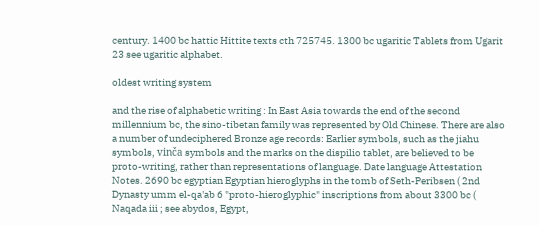century. 1400 bc hattic Hittite texts cth 725745. 1300 bc ugaritic Tablets from Ugarit 23 see ugaritic alphabet.

oldest writing system

and the rise of alphabetic writing : In East Asia towards the end of the second millennium bc, the sino-tibetan family was represented by Old Chinese. There are also a number of undeciphered Bronze age records: Earlier symbols, such as the jiahu symbols, vinča symbols and the marks on the dispilio tablet, are believed to be proto-writing, rather than representations of language. Date language Attestation Notes. 2690 bc egyptian Egyptian hieroglyphs in the tomb of Seth-Peribsen ( 2nd Dynasty umm el-qa'ab 6 "proto-hieroglyphic" inscriptions from about 3300 bc ( Naqada iii ; see abydos, Egypt,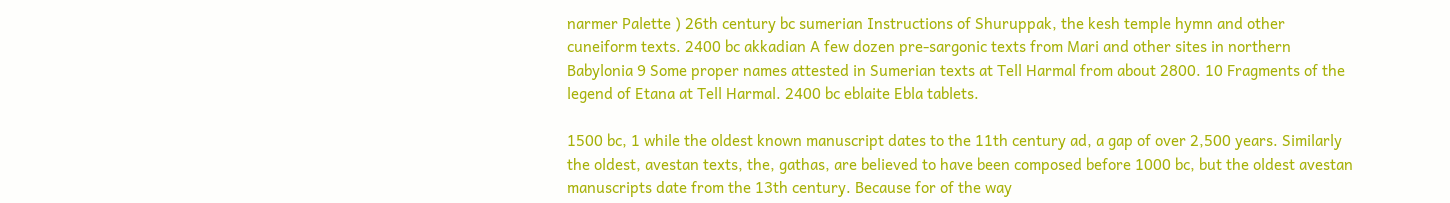narmer Palette ) 26th century bc sumerian Instructions of Shuruppak, the kesh temple hymn and other cuneiform texts. 2400 bc akkadian A few dozen pre-sargonic texts from Mari and other sites in northern Babylonia 9 Some proper names attested in Sumerian texts at Tell Harmal from about 2800. 10 Fragments of the legend of Etana at Tell Harmal. 2400 bc eblaite Ebla tablets.

1500 bc, 1 while the oldest known manuscript dates to the 11th century ad, a gap of over 2,500 years. Similarly the oldest, avestan texts, the, gathas, are believed to have been composed before 1000 bc, but the oldest avestan manuscripts date from the 13th century. Because for of the way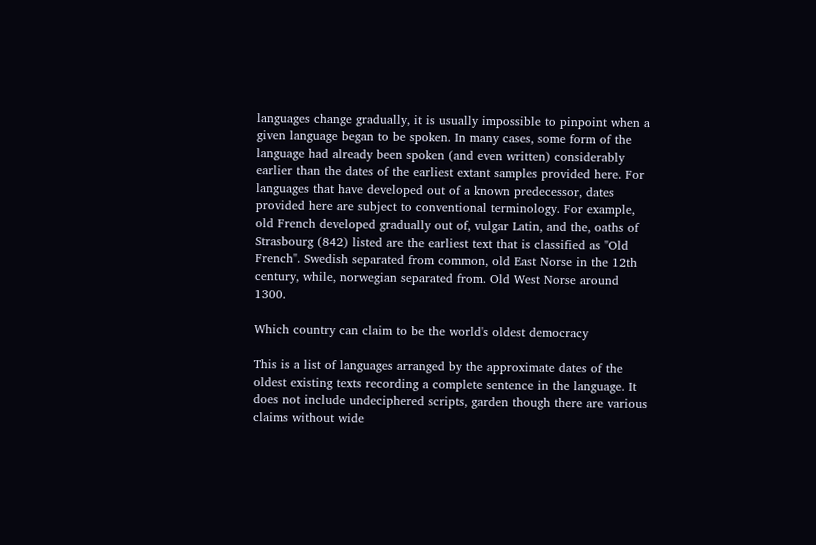languages change gradually, it is usually impossible to pinpoint when a given language began to be spoken. In many cases, some form of the language had already been spoken (and even written) considerably earlier than the dates of the earliest extant samples provided here. For languages that have developed out of a known predecessor, dates provided here are subject to conventional terminology. For example, old French developed gradually out of, vulgar Latin, and the, oaths of Strasbourg (842) listed are the earliest text that is classified as "Old French". Swedish separated from common, old East Norse in the 12th century, while, norwegian separated from. Old West Norse around 1300.

Which country can claim to be the world's oldest democracy

This is a list of languages arranged by the approximate dates of the oldest existing texts recording a complete sentence in the language. It does not include undeciphered scripts, garden though there are various claims without wide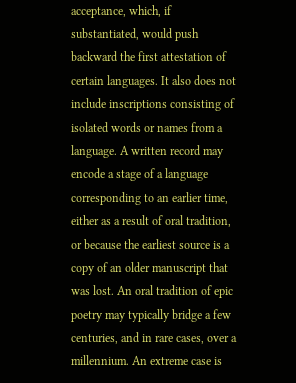acceptance, which, if substantiated, would push backward the first attestation of certain languages. It also does not include inscriptions consisting of isolated words or names from a language. A written record may encode a stage of a language corresponding to an earlier time, either as a result of oral tradition, or because the earliest source is a copy of an older manuscript that was lost. An oral tradition of epic poetry may typically bridge a few centuries, and in rare cases, over a millennium. An extreme case is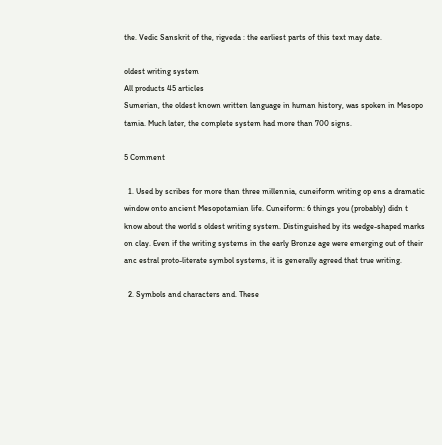the. Vedic Sanskrit of the, rigveda : the earliest parts of this text may date.

oldest writing system
All products 45 articles
Sumerian, the oldest known written language in human history, was spoken in Mesopo tamia. Much later, the complete system had more than 700 signs.

5 Comment

  1. Used by scribes for more than three millennia, cuneiform writing op ens a dramatic window onto ancient Mesopotamian life. Cuneiform: 6 things you (probably) didn t know about the world s oldest writing system. Distinguished by its wedge-shaped marks on clay. Even if the writing systems in the early Bronze age were emerging out of their anc estral proto-literate symbol systems, it is generally agreed that true writing.

  2. Symbols and characters and. These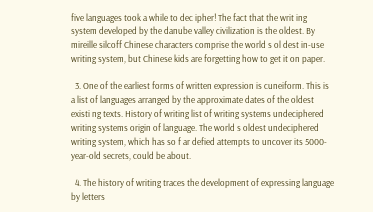five languages took a while to dec ipher! The fact that the writ ing system developed by the danube valley civilization is the oldest. By mireille silcoff Chinese characters comprise the world s ol dest in-use writing system, but Chinese kids are forgetting how to get it on paper.

  3. One of the earliest forms of written expression is cuneiform. This is a list of languages arranged by the approximate dates of the oldest existi ng texts. History of writing list of writing systems undeciphered writing systems origin of language. The world s oldest undeciphered writing system, which has so f ar defied attempts to uncover its 5000-year-old secrets, could be about.

  4. The history of writing traces the development of expressing language by letters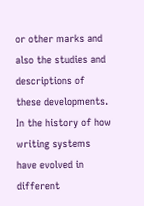or other marks and also the studies and descriptions of these developments. In the history of how writing systems have evolved in different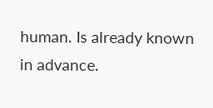human. Is already known in advance.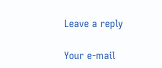Leave a reply

Your e-mail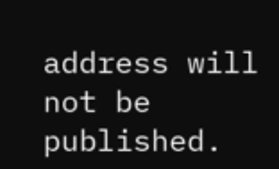address will not be published.